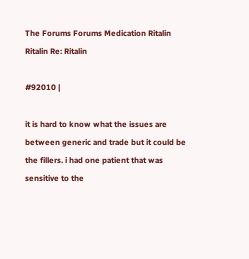The Forums Forums Medication Ritalin Ritalin Re: Ritalin

#92010 |

it is hard to know what the issues are between generic and trade but it could be the fillers. i had one patient that was sensitive to the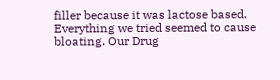filler because it was lactose based. Everything we tried seemed to cause bloating. Our Drug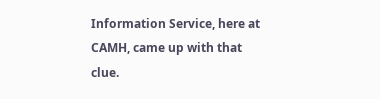Information Service, here at CAMH, came up with that clue.